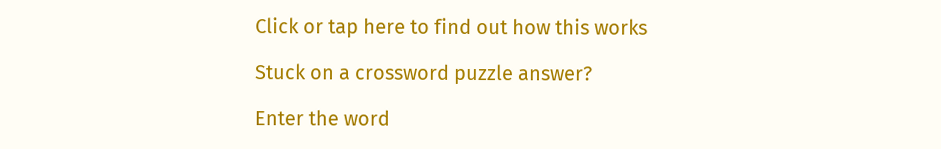Click or tap here to find out how this works

Stuck on a crossword puzzle answer?

Enter the word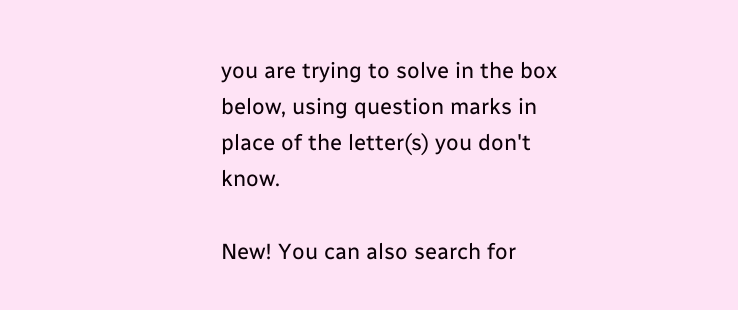you are trying to solve in the box below, using question marks in place of the letter(s) you don't know.

New! You can also search for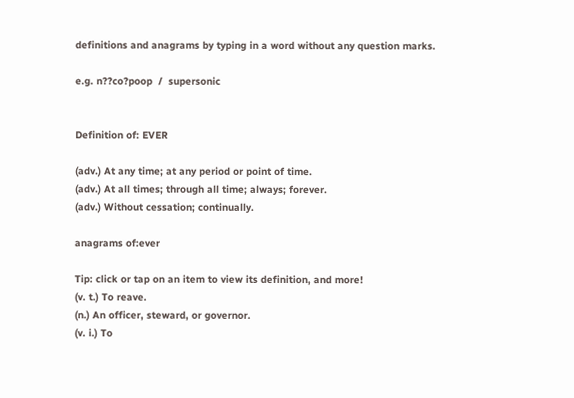definitions and anagrams by typing in a word without any question marks.

e.g. n??co?poop  /  supersonic


Definition of: EVER

(adv.) At any time; at any period or point of time.
(adv.) At all times; through all time; always; forever.
(adv.) Without cessation; continually.

anagrams of:ever

Tip: click or tap on an item to view its definition, and more!
(v. t.) To reave.
(n.) An officer, steward, or governor.
(v. i.) To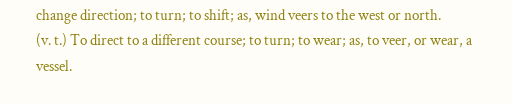change direction; to turn; to shift; as, wind veers to the west or north.
(v. t.) To direct to a different course; to turn; to wear; as, to veer, or wear, a vessel.